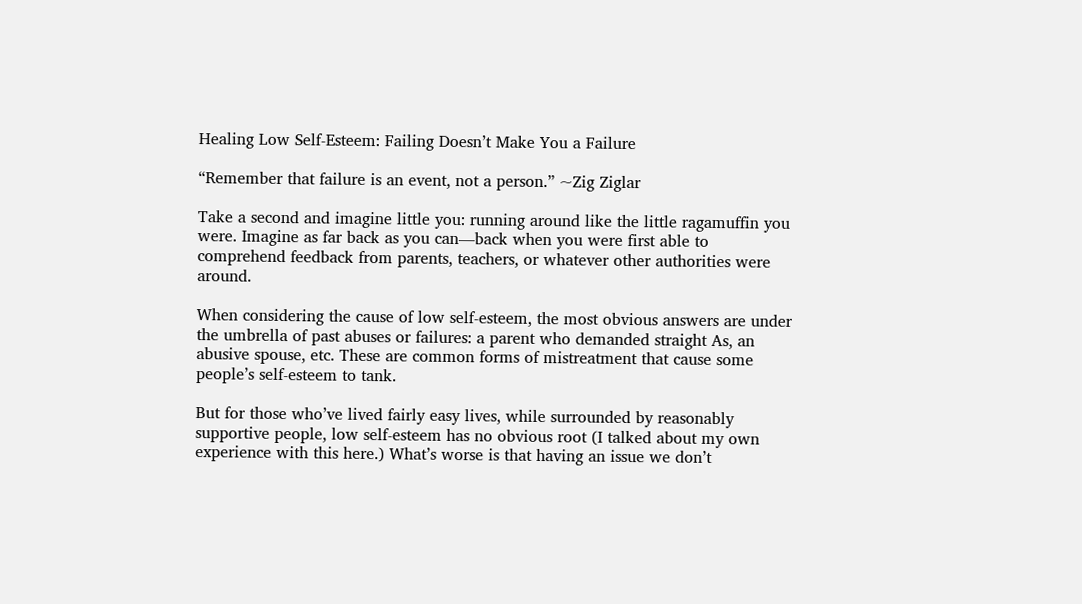Healing Low Self-Esteem: Failing Doesn’t Make You a Failure

“Remember that failure is an event, not a person.” ~Zig Ziglar

Take a second and imagine little you: running around like the little ragamuffin you were. Imagine as far back as you can—back when you were first able to comprehend feedback from parents, teachers, or whatever other authorities were around.

When considering the cause of low self-esteem, the most obvious answers are under the umbrella of past abuses or failures: a parent who demanded straight As, an abusive spouse, etc. These are common forms of mistreatment that cause some people’s self-esteem to tank.

But for those who’ve lived fairly easy lives, while surrounded by reasonably supportive people, low self-esteem has no obvious root (I talked about my own experience with this here.) What’s worse is that having an issue we don’t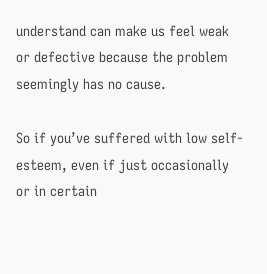understand can make us feel weak or defective because the problem seemingly has no cause.

So if you’ve suffered with low self-esteem, even if just occasionally or in certain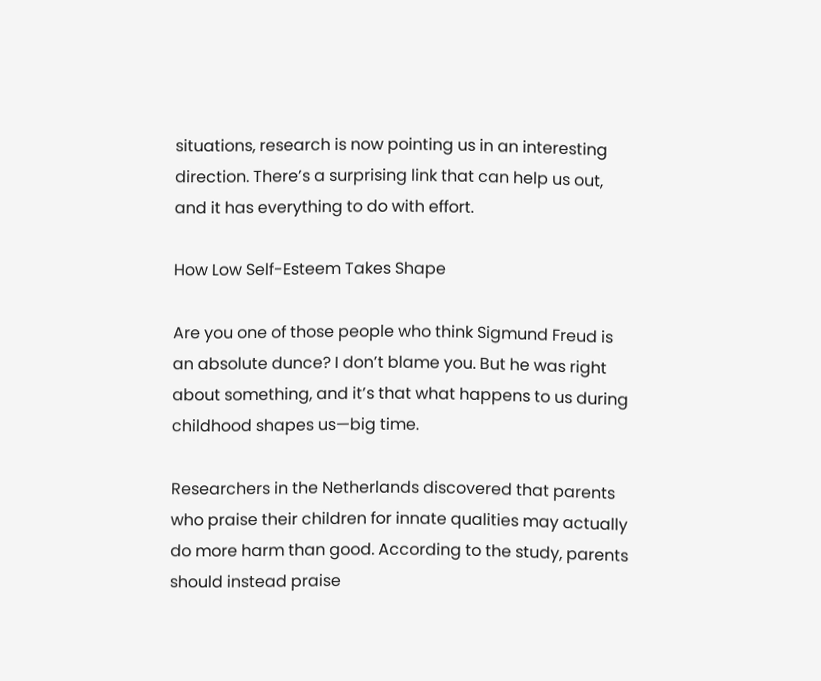situations, research is now pointing us in an interesting direction. There’s a surprising link that can help us out, and it has everything to do with effort.

How Low Self-Esteem Takes Shape

Are you one of those people who think Sigmund Freud is an absolute dunce? I don’t blame you. But he was right about something, and it’s that what happens to us during childhood shapes us—big time.

Researchers in the Netherlands discovered that parents who praise their children for innate qualities may actually do more harm than good. According to the study, parents should instead praise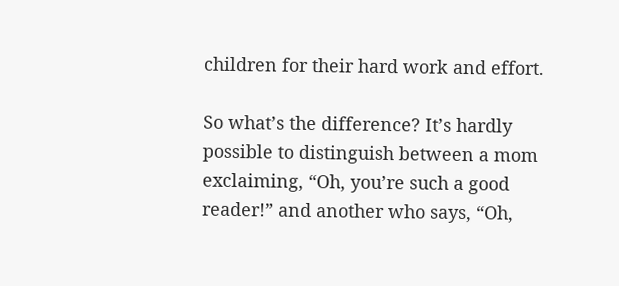children for their hard work and effort.

So what’s the difference? It’s hardly possible to distinguish between a mom exclaiming, “Oh, you’re such a good reader!” and another who says, “Oh,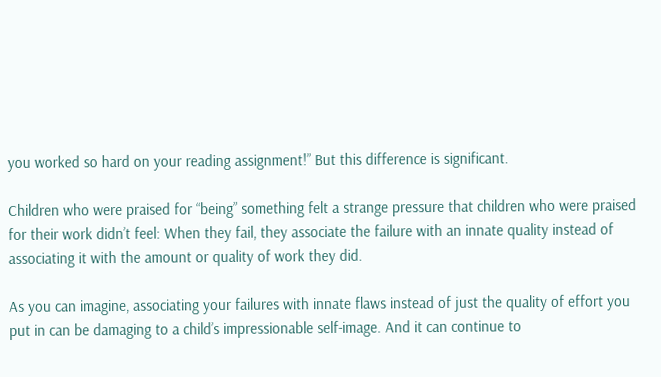you worked so hard on your reading assignment!” But this difference is significant.

Children who were praised for “being” something felt a strange pressure that children who were praised for their work didn’t feel: When they fail, they associate the failure with an innate quality instead of associating it with the amount or quality of work they did.

As you can imagine, associating your failures with innate flaws instead of just the quality of effort you put in can be damaging to a child’s impressionable self-image. And it can continue to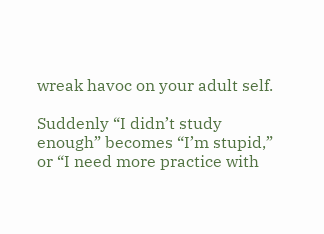wreak havoc on your adult self.

Suddenly “I didn’t study enough” becomes “I’m stupid,” or “I need more practice with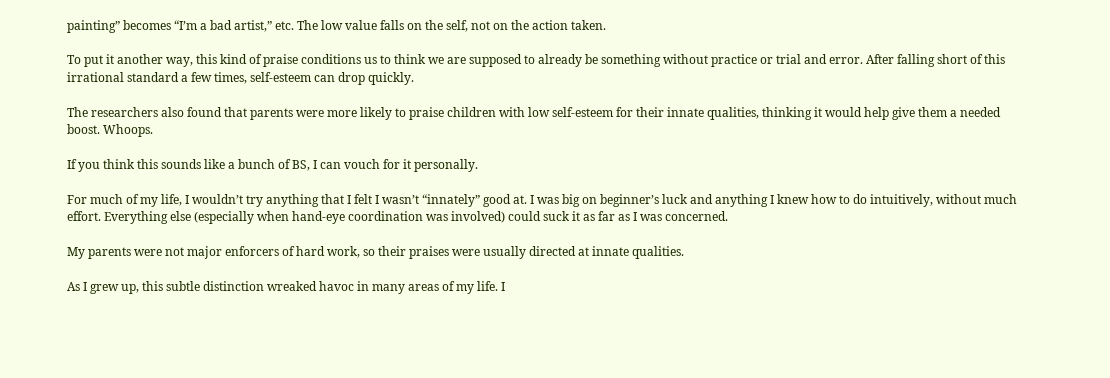painting” becomes “I’m a bad artist,” etc. The low value falls on the self, not on the action taken.

To put it another way, this kind of praise conditions us to think we are supposed to already be something without practice or trial and error. After falling short of this irrational standard a few times, self-esteem can drop quickly.

The researchers also found that parents were more likely to praise children with low self-esteem for their innate qualities, thinking it would help give them a needed boost. Whoops.

If you think this sounds like a bunch of BS, I can vouch for it personally.

For much of my life, I wouldn’t try anything that I felt I wasn’t “innately” good at. I was big on beginner’s luck and anything I knew how to do intuitively, without much effort. Everything else (especially when hand-eye coordination was involved) could suck it as far as I was concerned.

My parents were not major enforcers of hard work, so their praises were usually directed at innate qualities.

As I grew up, this subtle distinction wreaked havoc in many areas of my life. I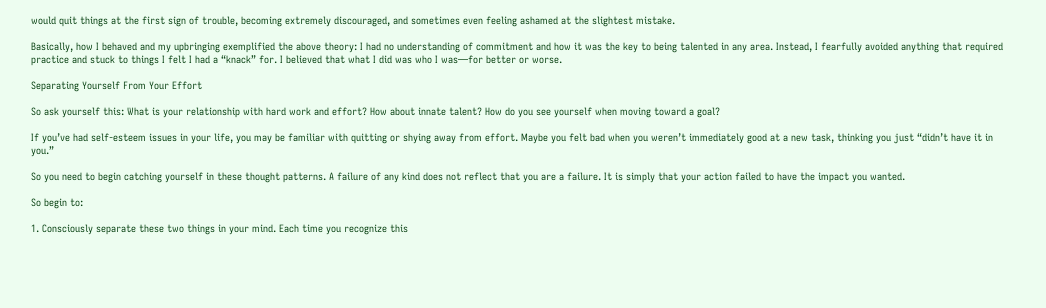would quit things at the first sign of trouble, becoming extremely discouraged, and sometimes even feeling ashamed at the slightest mistake.

Basically, how I behaved and my upbringing exemplified the above theory: I had no understanding of commitment and how it was the key to being talented in any area. Instead, I fearfully avoided anything that required practice and stuck to things I felt I had a “knack” for. I believed that what I did was who I was—for better or worse.

Separating Yourself From Your Effort

So ask yourself this: What is your relationship with hard work and effort? How about innate talent? How do you see yourself when moving toward a goal?

If you’ve had self-esteem issues in your life, you may be familiar with quitting or shying away from effort. Maybe you felt bad when you weren’t immediately good at a new task, thinking you just “didn’t have it in you.”

So you need to begin catching yourself in these thought patterns. A failure of any kind does not reflect that you are a failure. It is simply that your action failed to have the impact you wanted.

So begin to:

1. Consciously separate these two things in your mind. Each time you recognize this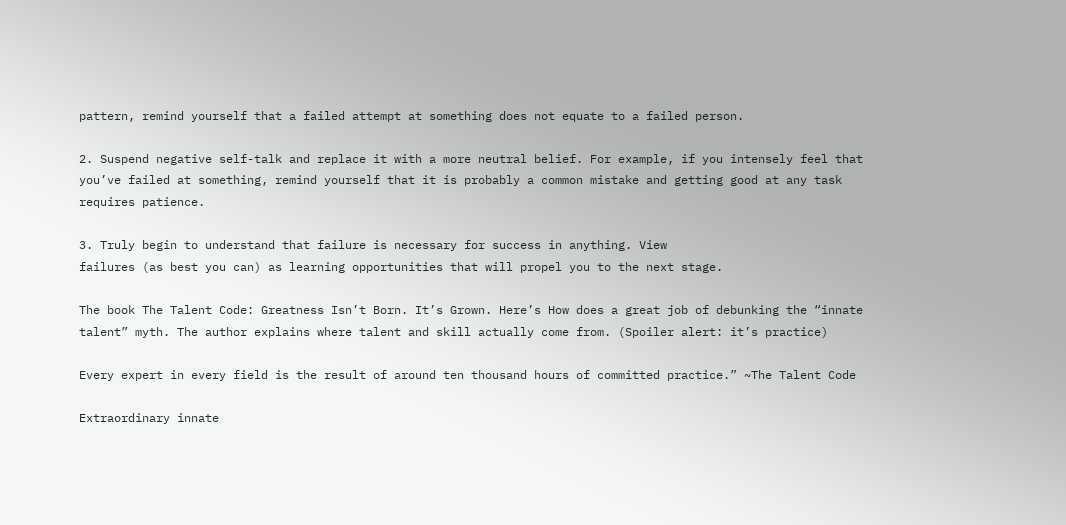pattern, remind yourself that a failed attempt at something does not equate to a failed person.

2. Suspend negative self-talk and replace it with a more neutral belief. For example, if you intensely feel that you’ve failed at something, remind yourself that it is probably a common mistake and getting good at any task requires patience.

3. Truly begin to understand that failure is necessary for success in anything. View
failures (as best you can) as learning opportunities that will propel you to the next stage.

The book The Talent Code: Greatness Isn’t Born. It’s Grown. Here’s How does a great job of debunking the “innate talent” myth. The author explains where talent and skill actually come from. (Spoiler alert: it’s practice)

Every expert in every field is the result of around ten thousand hours of committed practice.” ~The Talent Code

Extraordinary innate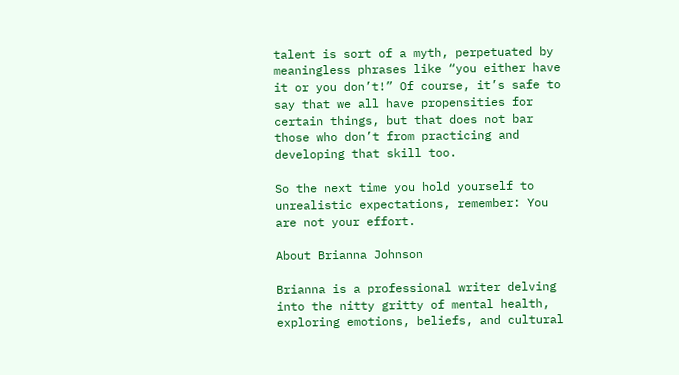talent is sort of a myth, perpetuated by meaningless phrases like “you either have it or you don’t!” Of course, it’s safe to say that we all have propensities for certain things, but that does not bar those who don’t from practicing and developing that skill too.

So the next time you hold yourself to unrealistic expectations, remember: You are not your effort.

About Brianna Johnson

Brianna is a professional writer delving into the nitty gritty of mental health, exploring emotions, beliefs, and cultural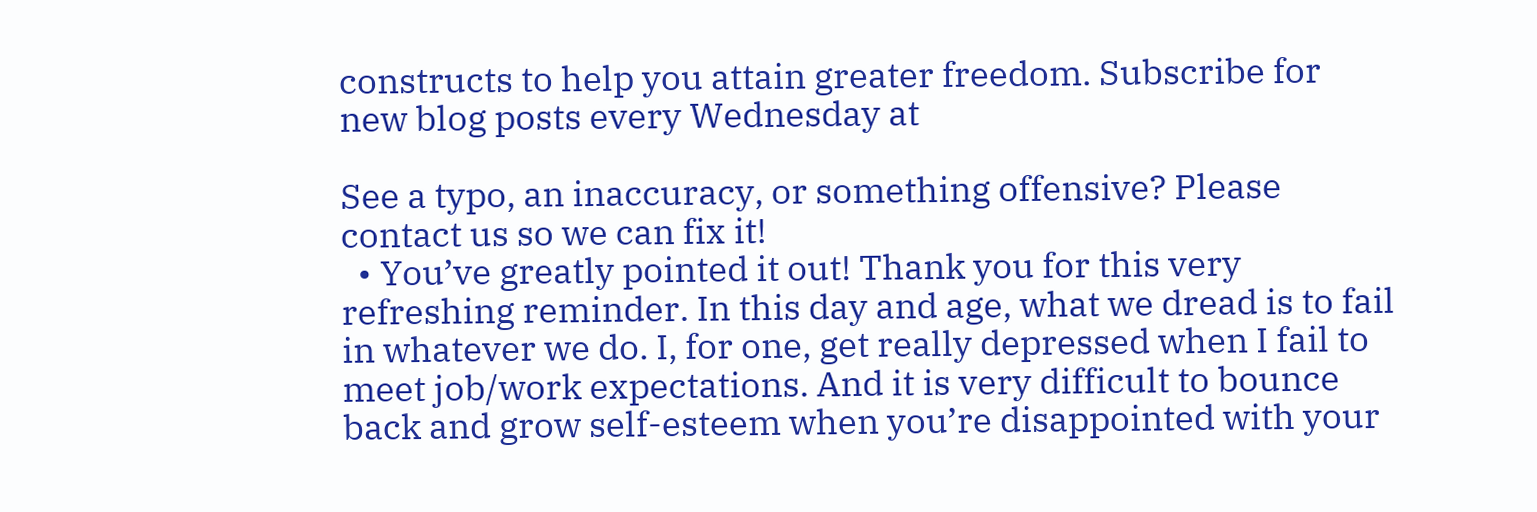constructs to help you attain greater freedom. Subscribe for new blog posts every Wednesday at

See a typo, an inaccuracy, or something offensive? Please contact us so we can fix it!
  • You’ve greatly pointed it out! Thank you for this very refreshing reminder. In this day and age, what we dread is to fail in whatever we do. I, for one, get really depressed when I fail to meet job/work expectations. And it is very difficult to bounce back and grow self-esteem when you’re disappointed with your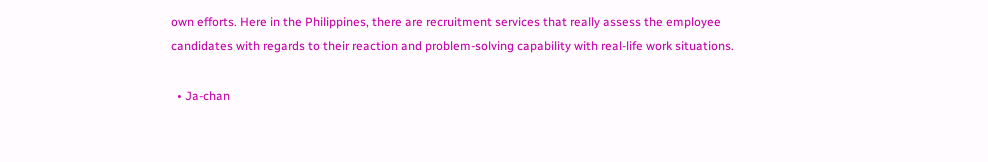own efforts. Here in the Philippines, there are recruitment services that really assess the employee candidates with regards to their reaction and problem-solving capability with real-life work situations.

  • Ja-chan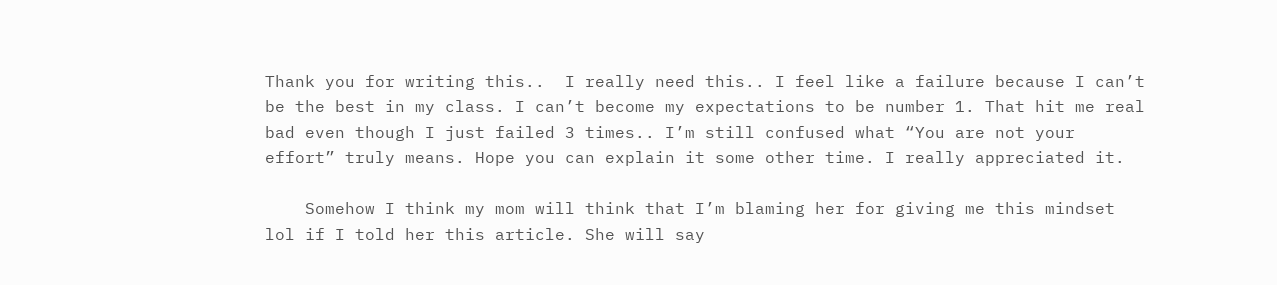Thank you for writing this..  I really need this.. I feel like a failure because I can’t be the best in my class. I can’t become my expectations to be number 1. That hit me real bad even though I just failed 3 times.. I’m still confused what “You are not your effort” truly means. Hope you can explain it some other time. I really appreciated it.

    Somehow I think my mom will think that I’m blaming her for giving me this mindset lol if I told her this article. She will say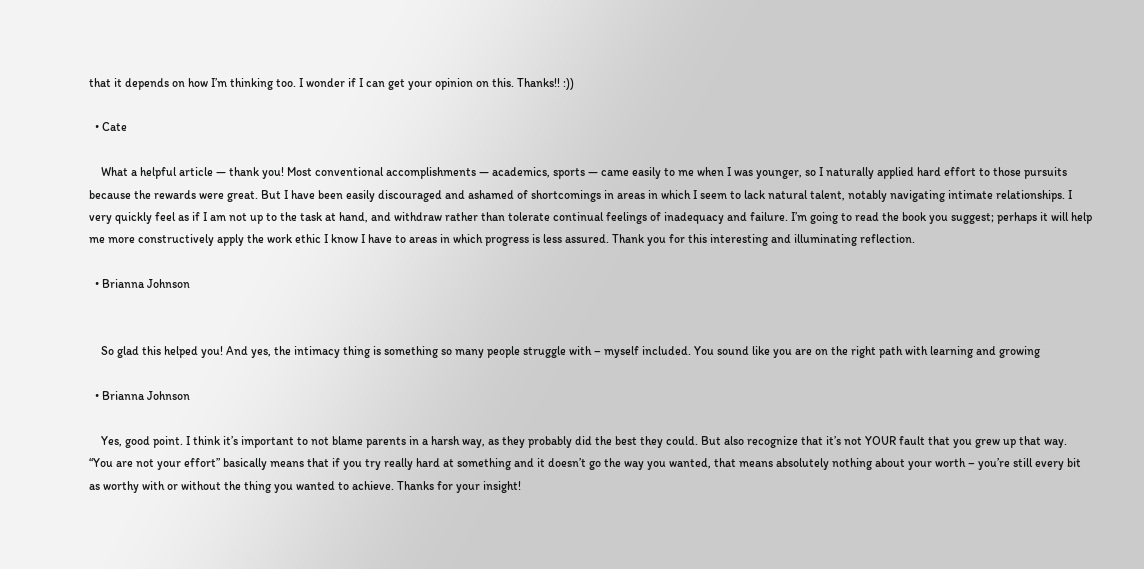that it depends on how I’m thinking too. I wonder if I can get your opinion on this. Thanks!! :))

  • Cate

    What a helpful article — thank you! Most conventional accomplishments — academics, sports — came easily to me when I was younger, so I naturally applied hard effort to those pursuits because the rewards were great. But I have been easily discouraged and ashamed of shortcomings in areas in which I seem to lack natural talent, notably navigating intimate relationships. I very quickly feel as if I am not up to the task at hand, and withdraw rather than tolerate continual feelings of inadequacy and failure. I’m going to read the book you suggest; perhaps it will help me more constructively apply the work ethic I know I have to areas in which progress is less assured. Thank you for this interesting and illuminating reflection.

  • Brianna Johnson


    So glad this helped you! And yes, the intimacy thing is something so many people struggle with – myself included. You sound like you are on the right path with learning and growing

  • Brianna Johnson

    Yes, good point. I think it’s important to not blame parents in a harsh way, as they probably did the best they could. But also recognize that it’s not YOUR fault that you grew up that way. “You are not your effort” basically means that if you try really hard at something and it doesn’t go the way you wanted, that means absolutely nothing about your worth – you’re still every bit as worthy with or without the thing you wanted to achieve. Thanks for your insight!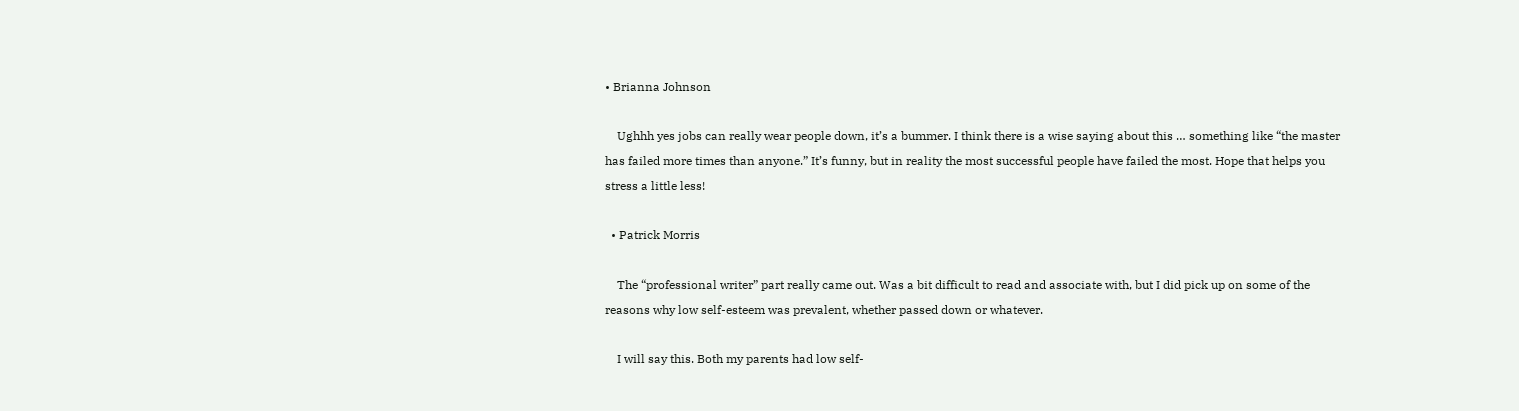• Brianna Johnson

    Ughhh yes jobs can really wear people down, it’s a bummer. I think there is a wise saying about this … something like “the master has failed more times than anyone.” It’s funny, but in reality the most successful people have failed the most. Hope that helps you stress a little less!

  • Patrick Morris

    The “professional writer” part really came out. Was a bit difficult to read and associate with, but I did pick up on some of the reasons why low self-esteem was prevalent, whether passed down or whatever.

    I will say this. Both my parents had low self-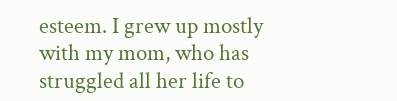esteem. I grew up mostly with my mom, who has struggled all her life to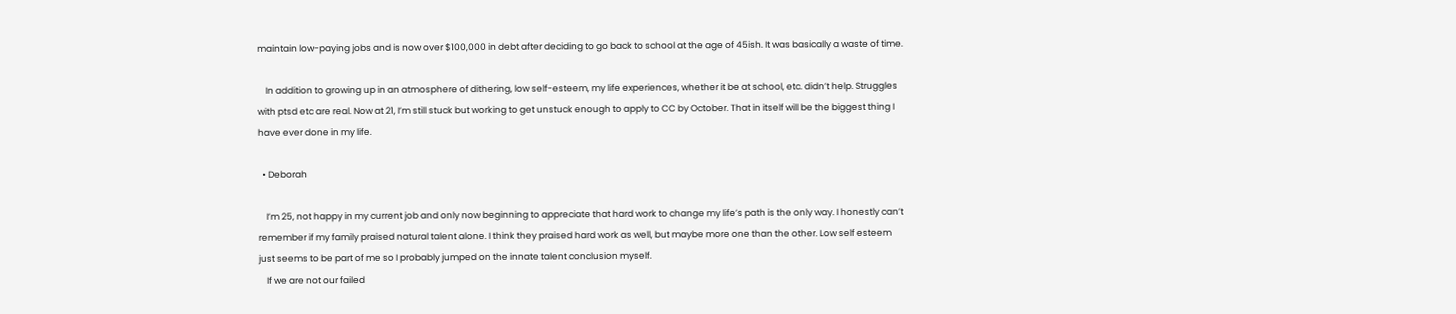maintain low-paying jobs and is now over $100,000 in debt after deciding to go back to school at the age of 45ish. It was basically a waste of time.

    In addition to growing up in an atmosphere of dithering, low self-esteem, my life experiences, whether it be at school, etc. didn’t help. Struggles with ptsd etc are real. Now at 21, I’m still stuck but working to get unstuck enough to apply to CC by October. That in itself will be the biggest thing I have ever done in my life.

  • Deborah

    I’m 25, not happy in my current job and only now beginning to appreciate that hard work to change my life’s path is the only way. I honestly can’t remember if my family praised natural talent alone. I think they praised hard work as well, but maybe more one than the other. Low self esteem just seems to be part of me so I probably jumped on the innate talent conclusion myself.
    If we are not our failed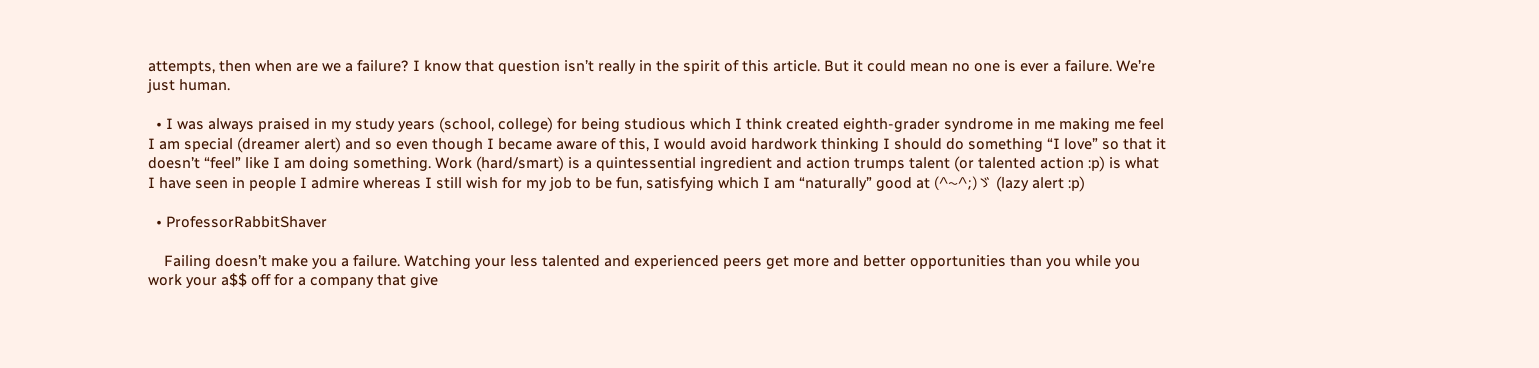attempts, then when are we a failure? I know that question isn’t really in the spirit of this article. But it could mean no one is ever a failure. We’re just human.

  • I was always praised in my study years (school, college) for being studious which I think created eighth-grader syndrome in me making me feel I am special (dreamer alert) and so even though I became aware of this, I would avoid hardwork thinking I should do something “I love” so that it doesn’t “feel” like I am doing something. Work (hard/smart) is a quintessential ingredient and action trumps talent (or talented action :p) is what I have seen in people I admire whereas I still wish for my job to be fun, satisfying which I am “naturally” good at (^~^;)ゞ (lazy alert :p)

  • ProfessorRabbitShaver

    Failing doesn’t make you a failure. Watching your less talented and experienced peers get more and better opportunities than you while you work your a$$ off for a company that give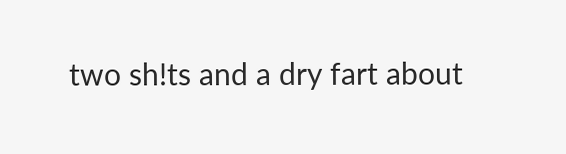two sh!ts and a dry fart about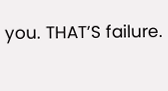you. THAT’S failure.